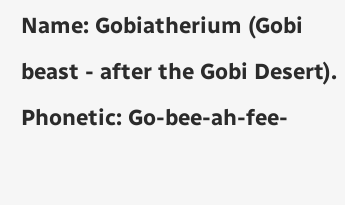Name: Gobiatherium (Gobi beast - after the Gobi Desert).
Phonetic: Go-bee-ah-fee-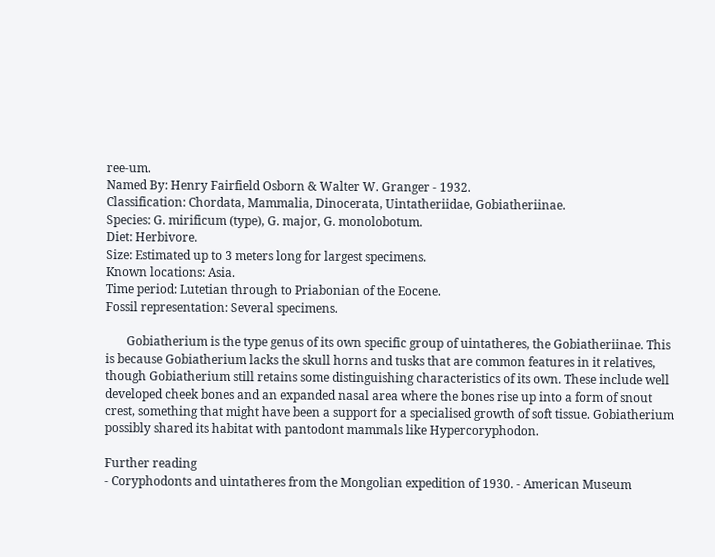ree-um.
Named By: Henry Fairfield Osborn & Walter W. Granger - 1932.
Classification: Chordata, Mammalia, Dinocerata, Uintatheriidae, Gobiatheriinae.
Species: G. mirificum (type), G. major, G. monolobotum.
Diet: Herbivore.
Size: Estimated up to 3 meters long for largest specimens.
Known locations: Asia.
Time period: Lutetian through to Priabonian of the Eocene.
Fossil representation: Several specimens.

       Gobiatherium is the type genus of its own specific group of uintatheres, the Gobiatheriinae. This is because Gobiatherium lacks the skull horns and tusks that are common features in it relatives, though Gobiatherium still retains some distinguishing characteristics of its own. These include well developed cheek bones and an expanded nasal area where the bones rise up into a form of snout crest, something that might have been a support for a specialised growth of soft tissue. Gobiatherium possibly shared its habitat with pantodont mammals like Hypercoryphodon.

Further reading
- Coryphodonts and uintatheres from the Mongolian expedition of 1930. - American Museum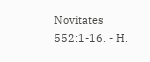Novitates 552:1-16. - H.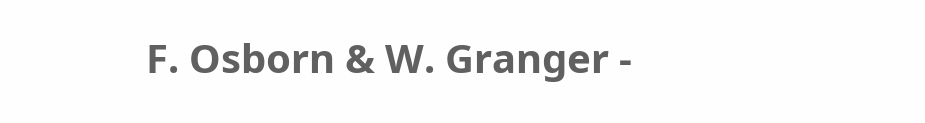F. Osborn & W. Granger -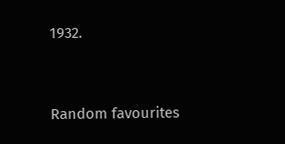1932.


Random favourites